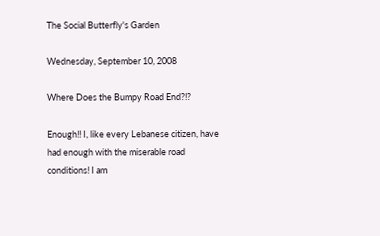The Social Butterfly's Garden

Wednesday, September 10, 2008

Where Does the Bumpy Road End?!?

Enough!! I, like every Lebanese citizen, have had enough with the miserable road conditions! I am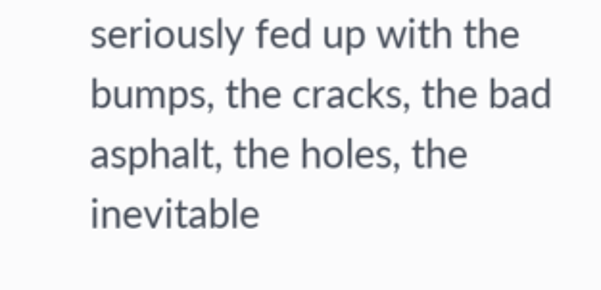seriously fed up with the bumps, the cracks, the bad asphalt, the holes, the inevitable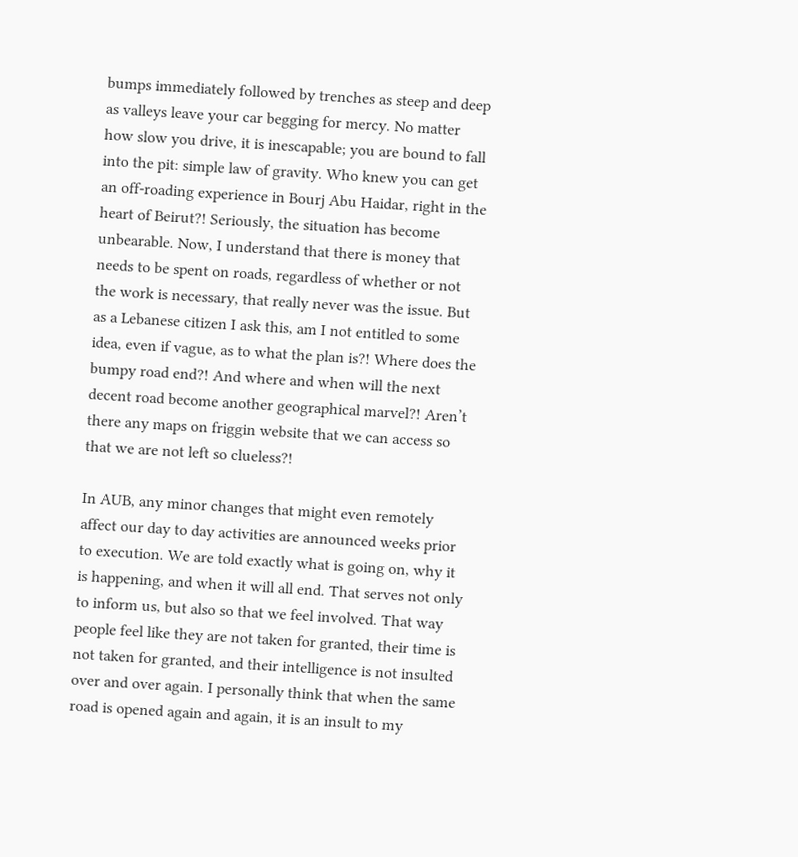bumps immediately followed by trenches as steep and deep as valleys leave your car begging for mercy. No matter how slow you drive, it is inescapable; you are bound to fall into the pit: simple law of gravity. Who knew you can get an off-roading experience in Bourj Abu Haidar, right in the heart of Beirut?! Seriously, the situation has become unbearable. Now, I understand that there is money that needs to be spent on roads, regardless of whether or not the work is necessary, that really never was the issue. But as a Lebanese citizen I ask this, am I not entitled to some idea, even if vague, as to what the plan is?! Where does the bumpy road end?! And where and when will the next decent road become another geographical marvel?! Aren’t there any maps on friggin website that we can access so that we are not left so clueless?!

In AUB, any minor changes that might even remotely affect our day to day activities are announced weeks prior to execution. We are told exactly what is going on, why it is happening, and when it will all end. That serves not only to inform us, but also so that we feel involved. That way people feel like they are not taken for granted, their time is not taken for granted, and their intelligence is not insulted over and over again. I personally think that when the same road is opened again and again, it is an insult to my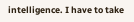intelligence. I have to take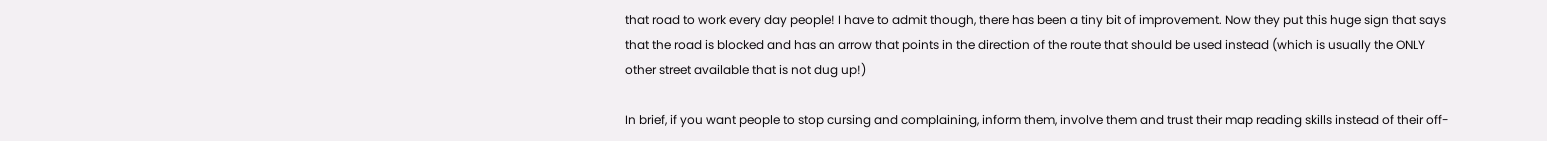that road to work every day people! I have to admit though, there has been a tiny bit of improvement. Now they put this huge sign that says that the road is blocked and has an arrow that points in the direction of the route that should be used instead (which is usually the ONLY other street available that is not dug up!)

In brief, if you want people to stop cursing and complaining, inform them, involve them and trust their map reading skills instead of their off-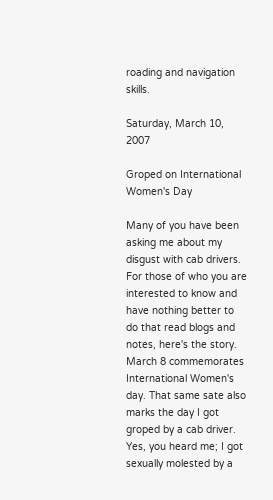roading and navigation skills.

Saturday, March 10, 2007

Groped on International Women's Day

Many of you have been asking me about my disgust with cab drivers. For those of who you are interested to know and have nothing better to do that read blogs and notes, here's the story. March 8 commemorates International Women's day. That same sate also marks the day I got groped by a cab driver. Yes, you heard me; I got sexually molested by a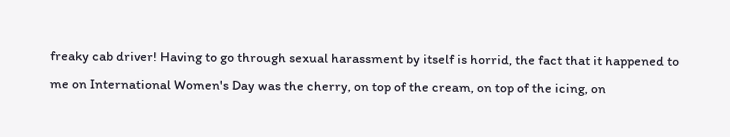freaky cab driver! Having to go through sexual harassment by itself is horrid, the fact that it happened to me on International Women's Day was the cherry, on top of the cream, on top of the icing, on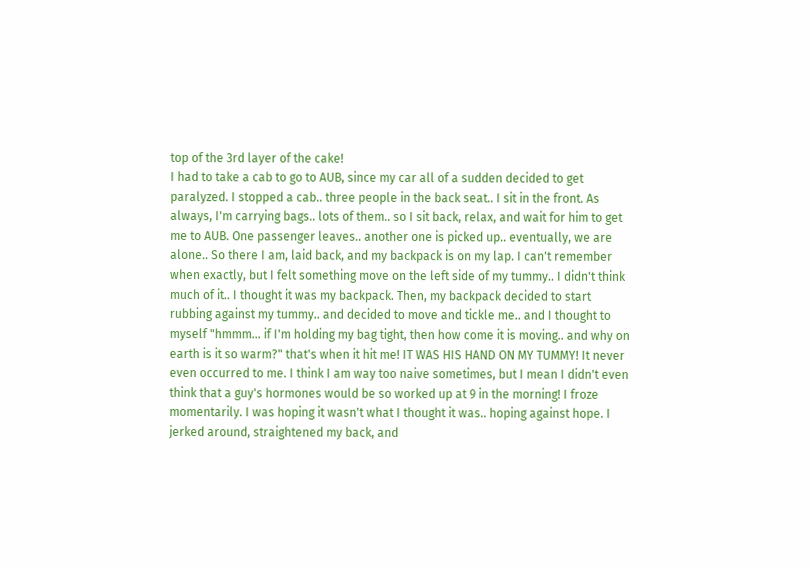top of the 3rd layer of the cake!
I had to take a cab to go to AUB, since my car all of a sudden decided to get paralyzed. I stopped a cab.. three people in the back seat.. I sit in the front. As always, I'm carrying bags.. lots of them.. so I sit back, relax, and wait for him to get me to AUB. One passenger leaves.. another one is picked up.. eventually, we are alone.. So there I am, laid back, and my backpack is on my lap. I can't remember when exactly, but I felt something move on the left side of my tummy.. I didn't think much of it.. I thought it was my backpack. Then, my backpack decided to start rubbing against my tummy.. and decided to move and tickle me.. and I thought to myself "hmmm… if I'm holding my bag tight, then how come it is moving.. and why on earth is it so warm?" that's when it hit me! IT WAS HIS HAND ON MY TUMMY! It never even occurred to me. I think I am way too naive sometimes, but I mean I didn't even think that a guy's hormones would be so worked up at 9 in the morning! I froze momentarily. I was hoping it wasn't what I thought it was.. hoping against hope. I jerked around, straightened my back, and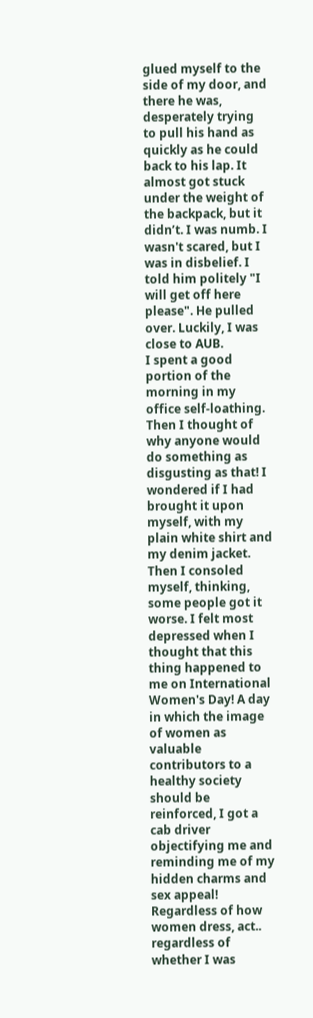glued myself to the side of my door, and there he was, desperately trying to pull his hand as quickly as he could back to his lap. It almost got stuck under the weight of the backpack, but it didn’t. I was numb. I wasn't scared, but I was in disbelief. I told him politely "I will get off here please". He pulled over. Luckily, I was close to AUB.
I spent a good portion of the morning in my office self-loathing. Then I thought of why anyone would do something as disgusting as that! I wondered if I had brought it upon myself, with my plain white shirt and my denim jacket. Then I consoled myself, thinking, some people got it worse. I felt most depressed when I thought that this thing happened to me on International Women's Day! A day in which the image of women as valuable contributors to a healthy society should be reinforced, I got a cab driver objectifying me and reminding me of my hidden charms and sex appeal! Regardless of how women dress, act.. regardless of whether I was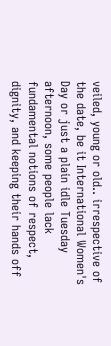veiled, young or old.. irrespective of the date, be it International Women's Day or just a plain idle Tuesday afternoon, some people lack fundamental notions of respect, dignity, and keeping their hands off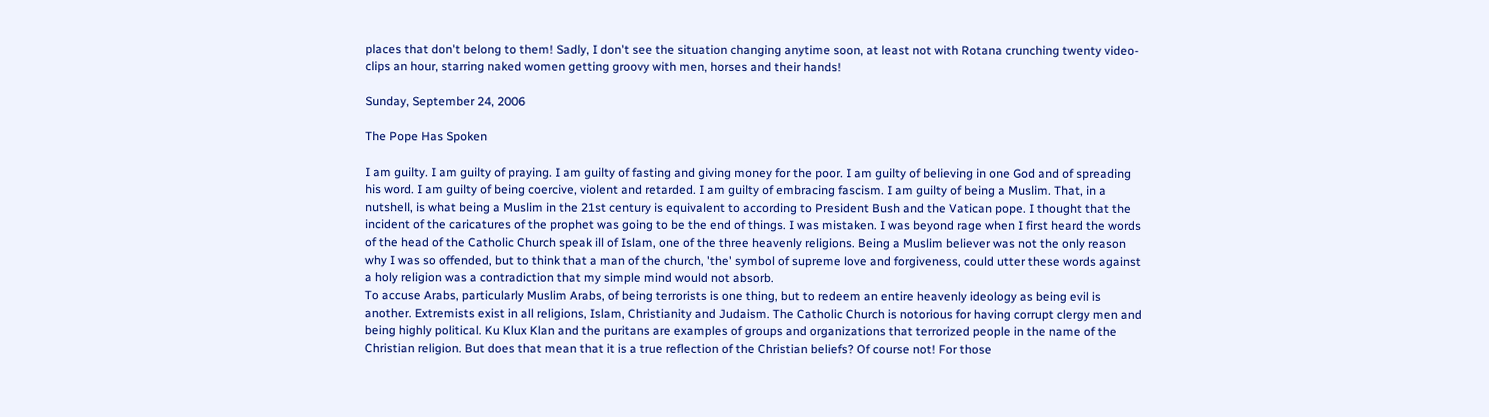places that don't belong to them! Sadly, I don't see the situation changing anytime soon, at least not with Rotana crunching twenty video-clips an hour, starring naked women getting groovy with men, horses and their hands!

Sunday, September 24, 2006

The Pope Has Spoken

I am guilty. I am guilty of praying. I am guilty of fasting and giving money for the poor. I am guilty of believing in one God and of spreading his word. I am guilty of being coercive, violent and retarded. I am guilty of embracing fascism. I am guilty of being a Muslim. That, in a nutshell, is what being a Muslim in the 21st century is equivalent to according to President Bush and the Vatican pope. I thought that the incident of the caricatures of the prophet was going to be the end of things. I was mistaken. I was beyond rage when I first heard the words of the head of the Catholic Church speak ill of Islam, one of the three heavenly religions. Being a Muslim believer was not the only reason why I was so offended, but to think that a man of the church, 'the' symbol of supreme love and forgiveness, could utter these words against a holy religion was a contradiction that my simple mind would not absorb.
To accuse Arabs, particularly Muslim Arabs, of being terrorists is one thing, but to redeem an entire heavenly ideology as being evil is another. Extremists exist in all religions, Islam, Christianity and Judaism. The Catholic Church is notorious for having corrupt clergy men and being highly political. Ku Klux Klan and the puritans are examples of groups and organizations that terrorized people in the name of the Christian religion. But does that mean that it is a true reflection of the Christian beliefs? Of course not! For those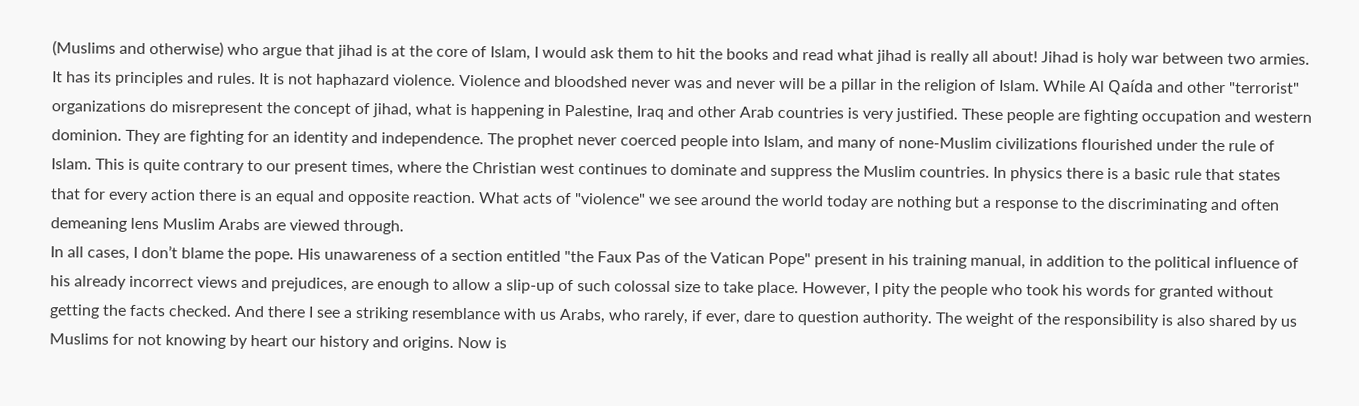(Muslims and otherwise) who argue that jihad is at the core of Islam, I would ask them to hit the books and read what jihad is really all about! Jihad is holy war between two armies. It has its principles and rules. It is not haphazard violence. Violence and bloodshed never was and never will be a pillar in the religion of Islam. While Al Qaída and other "terrorist" organizations do misrepresent the concept of jihad, what is happening in Palestine, Iraq and other Arab countries is very justified. These people are fighting occupation and western dominion. They are fighting for an identity and independence. The prophet never coerced people into Islam, and many of none-Muslim civilizations flourished under the rule of Islam. This is quite contrary to our present times, where the Christian west continues to dominate and suppress the Muslim countries. In physics there is a basic rule that states that for every action there is an equal and opposite reaction. What acts of "violence" we see around the world today are nothing but a response to the discriminating and often demeaning lens Muslim Arabs are viewed through.
In all cases, I don’t blame the pope. His unawareness of a section entitled "the Faux Pas of the Vatican Pope" present in his training manual, in addition to the political influence of his already incorrect views and prejudices, are enough to allow a slip-up of such colossal size to take place. However, I pity the people who took his words for granted without getting the facts checked. And there I see a striking resemblance with us Arabs, who rarely, if ever, dare to question authority. The weight of the responsibility is also shared by us Muslims for not knowing by heart our history and origins. Now is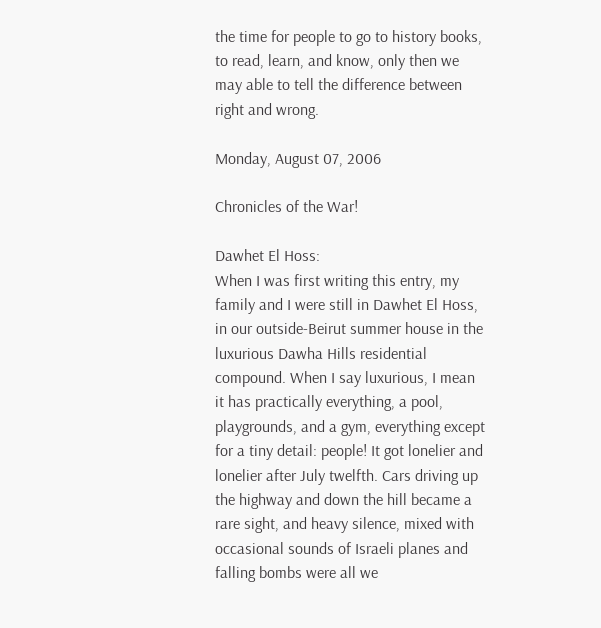the time for people to go to history books, to read, learn, and know, only then we may able to tell the difference between right and wrong.

Monday, August 07, 2006

Chronicles of the War!

Dawhet El Hoss:
When I was first writing this entry, my family and I were still in Dawhet El Hoss, in our outside-Beirut summer house in the luxurious Dawha Hills residential compound. When I say luxurious, I mean it has practically everything, a pool, playgrounds, and a gym, everything except for a tiny detail: people! It got lonelier and lonelier after July twelfth. Cars driving up the highway and down the hill became a rare sight, and heavy silence, mixed with occasional sounds of Israeli planes and falling bombs were all we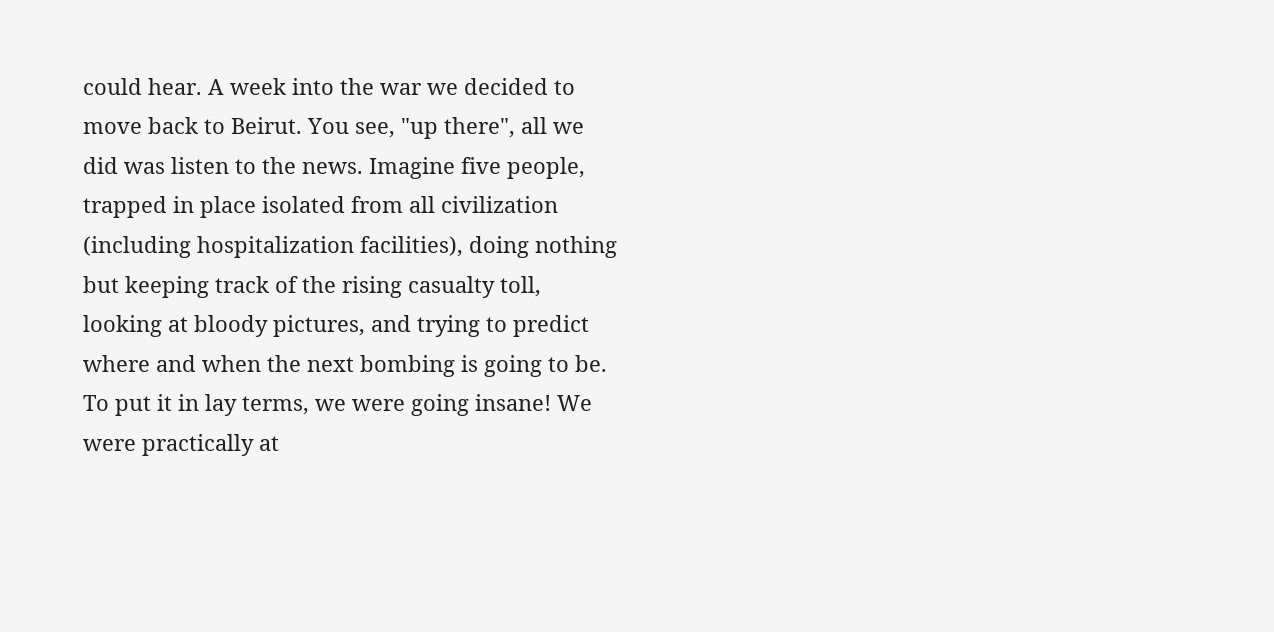could hear. A week into the war we decided to move back to Beirut. You see, "up there", all we did was listen to the news. Imagine five people, trapped in place isolated from all civilization (including hospitalization facilities), doing nothing but keeping track of the rising casualty toll, looking at bloody pictures, and trying to predict where and when the next bombing is going to be. To put it in lay terms, we were going insane! We were practically at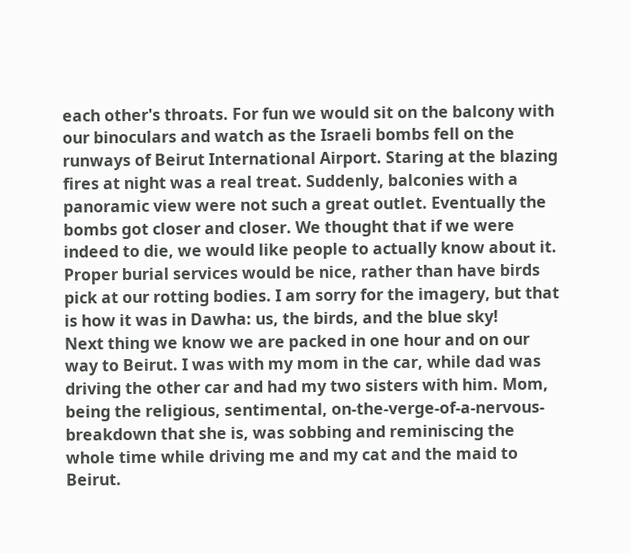each other's throats. For fun we would sit on the balcony with our binoculars and watch as the Israeli bombs fell on the runways of Beirut International Airport. Staring at the blazing fires at night was a real treat. Suddenly, balconies with a panoramic view were not such a great outlet. Eventually the bombs got closer and closer. We thought that if we were indeed to die, we would like people to actually know about it. Proper burial services would be nice, rather than have birds pick at our rotting bodies. I am sorry for the imagery, but that is how it was in Dawha: us, the birds, and the blue sky!
Next thing we know we are packed in one hour and on our way to Beirut. I was with my mom in the car, while dad was driving the other car and had my two sisters with him. Mom, being the religious, sentimental, on-the-verge-of-a-nervous-breakdown that she is, was sobbing and reminiscing the whole time while driving me and my cat and the maid to Beirut.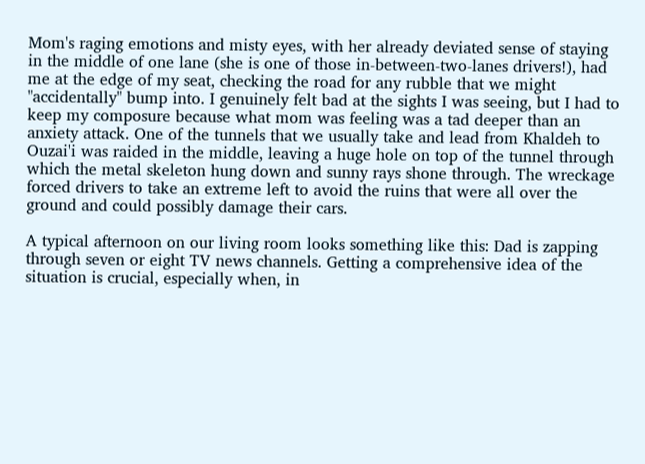Mom's raging emotions and misty eyes, with her already deviated sense of staying in the middle of one lane (she is one of those in-between-two-lanes drivers!), had me at the edge of my seat, checking the road for any rubble that we might "accidentally" bump into. I genuinely felt bad at the sights I was seeing, but I had to keep my composure because what mom was feeling was a tad deeper than an anxiety attack. One of the tunnels that we usually take and lead from Khaldeh to Ouzai'i was raided in the middle, leaving a huge hole on top of the tunnel through which the metal skeleton hung down and sunny rays shone through. The wreckage forced drivers to take an extreme left to avoid the ruins that were all over the ground and could possibly damage their cars.

A typical afternoon on our living room looks something like this: Dad is zapping through seven or eight TV news channels. Getting a comprehensive idea of the situation is crucial, especially when, in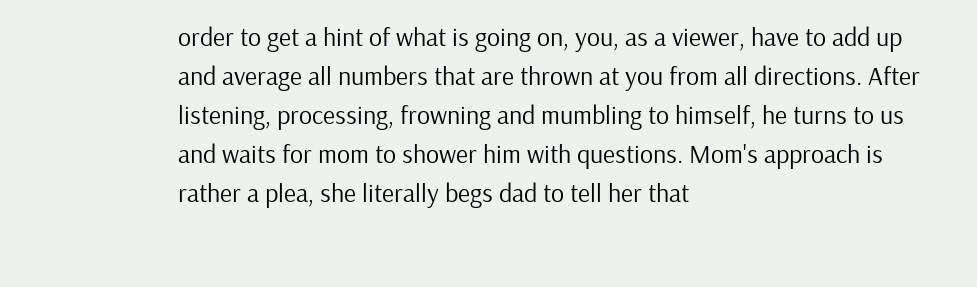order to get a hint of what is going on, you, as a viewer, have to add up and average all numbers that are thrown at you from all directions. After listening, processing, frowning and mumbling to himself, he turns to us and waits for mom to shower him with questions. Mom's approach is rather a plea, she literally begs dad to tell her that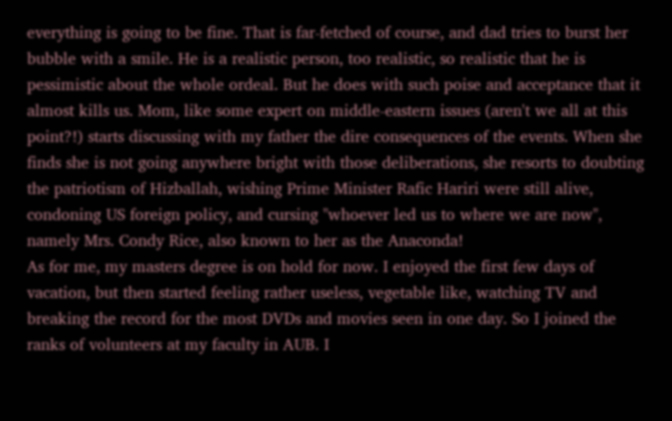everything is going to be fine. That is far-fetched of course, and dad tries to burst her bubble with a smile. He is a realistic person, too realistic, so realistic that he is pessimistic about the whole ordeal. But he does with such poise and acceptance that it almost kills us. Mom, like some expert on middle-eastern issues (aren't we all at this point?!) starts discussing with my father the dire consequences of the events. When she finds she is not going anywhere bright with those deliberations, she resorts to doubting the patriotism of Hizballah, wishing Prime Minister Rafic Hariri were still alive, condoning US foreign policy, and cursing "whoever led us to where we are now", namely Mrs. Condy Rice, also known to her as the Anaconda!
As for me, my masters degree is on hold for now. I enjoyed the first few days of vacation, but then started feeling rather useless, vegetable like, watching TV and breaking the record for the most DVDs and movies seen in one day. So I joined the ranks of volunteers at my faculty in AUB. I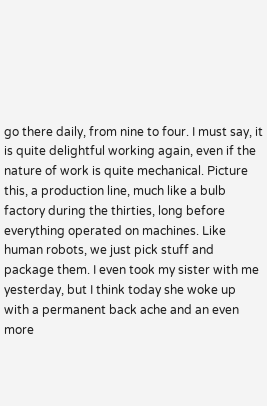go there daily, from nine to four. I must say, it is quite delightful working again, even if the nature of work is quite mechanical. Picture this, a production line, much like a bulb factory during the thirties, long before everything operated on machines. Like human robots, we just pick stuff and package them. I even took my sister with me yesterday, but I think today she woke up with a permanent back ache and an even more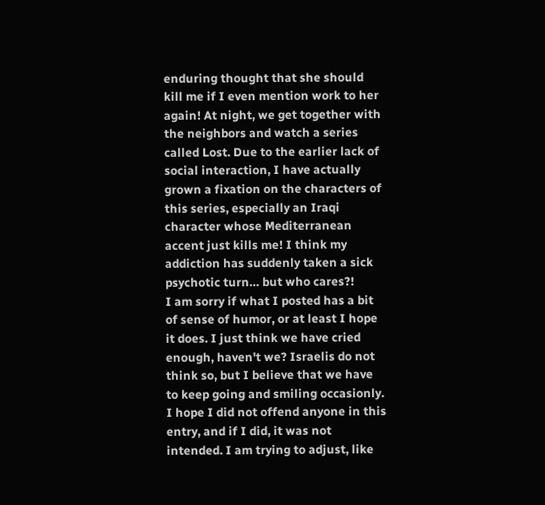enduring thought that she should kill me if I even mention work to her again! At night, we get together with the neighbors and watch a series called Lost. Due to the earlier lack of social interaction, I have actually grown a fixation on the characters of this series, especially an Iraqi character whose Mediterranean accent just kills me! I think my addiction has suddenly taken a sick psychotic turn… but who cares?!
I am sorry if what I posted has a bit of sense of humor, or at least I hope it does. I just think we have cried enough, haven't we? Israelis do not think so, but I believe that we have to keep going and smiling occasionly. I hope I did not offend anyone in this entry, and if I did, it was not intended. I am trying to adjust, like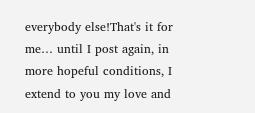everybody else!That's it for me… until I post again, in more hopeful conditions, I extend to you my love and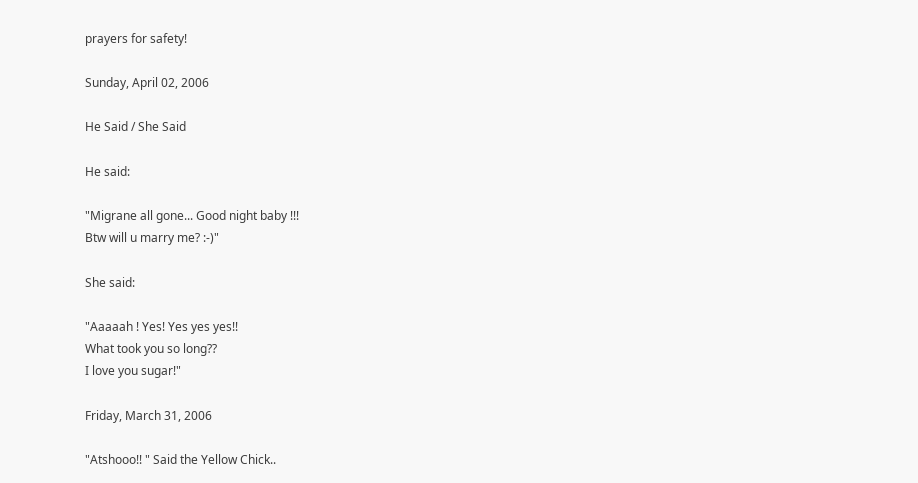prayers for safety!

Sunday, April 02, 2006

He Said / She Said

He said:

"Migrane all gone... Good night baby !!!
Btw will u marry me? :-)"

She said:

"Aaaaah ! Yes! Yes yes yes!!
What took you so long??
I love you sugar!"

Friday, March 31, 2006

"Atshooo!! " Said the Yellow Chick..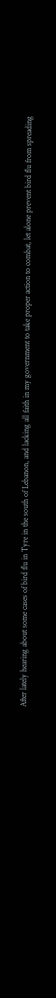After lately hearing about some cases of bird flu in Tyre in the south of Lebanon, and lacking all faith in my government to take proper action to combat, let alone prevent bird flu from spreading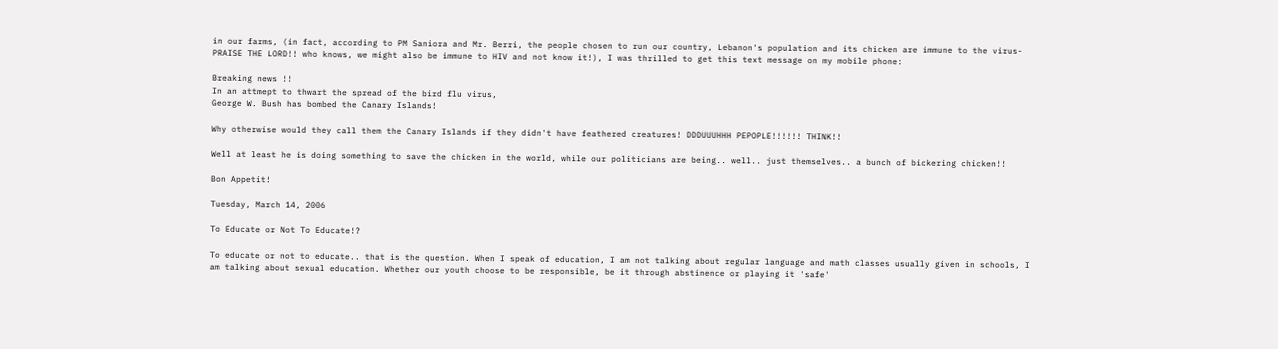in our farms, (in fact, according to PM Saniora and Mr. Berri, the people chosen to run our country, Lebanon's population and its chicken are immune to the virus- PRAISE THE LORD!! who knows, we might also be immune to HIV and not know it!), I was thrilled to get this text message on my mobile phone:

Breaking news !!
In an attmept to thwart the spread of the bird flu virus,
George W. Bush has bombed the Canary Islands!

Why otherwise would they call them the Canary Islands if they didn't have feathered creatures! DDDUUUHHH PEPOPLE!!!!!! THINK!!

Well at least he is doing something to save the chicken in the world, while our politicians are being.. well.. just themselves.. a bunch of bickering chicken!!

Bon Appetit!

Tuesday, March 14, 2006

To Educate or Not To Educate!?

To educate or not to educate.. that is the question. When I speak of education, I am not talking about regular language and math classes usually given in schools, I am talking about sexual education. Whether our youth choose to be responsible, be it through abstinence or playing it 'safe'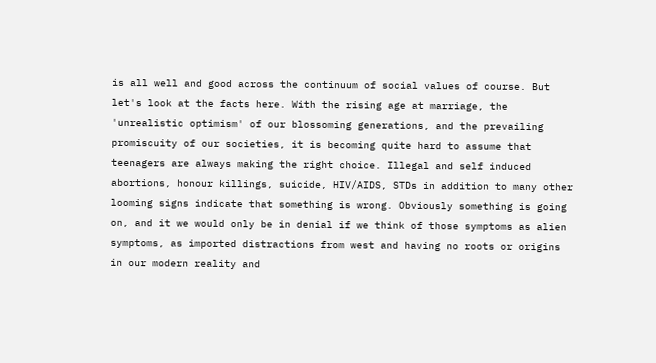is all well and good across the continuum of social values of course. But let's look at the facts here. With the rising age at marriage, the 'unrealistic optimism' of our blossoming generations, and the prevailing promiscuity of our societies, it is becoming quite hard to assume that teenagers are always making the right choice. Illegal and self induced abortions, honour killings, suicide, HIV/AIDS, STDs in addition to many other looming signs indicate that something is wrong. Obviously something is going on, and it we would only be in denial if we think of those symptoms as alien symptoms, as imported distractions from west and having no roots or origins in our modern reality and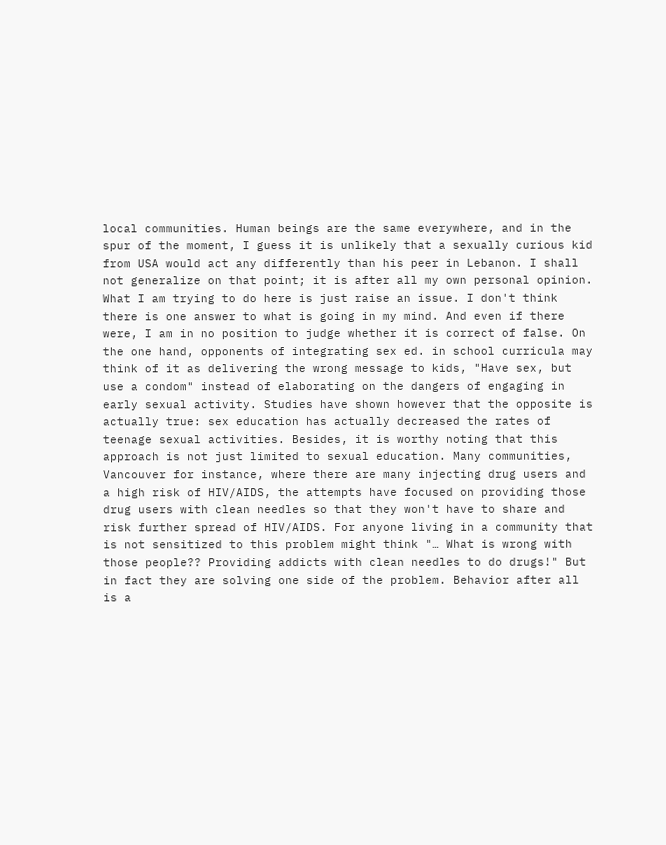local communities. Human beings are the same everywhere, and in the spur of the moment, I guess it is unlikely that a sexually curious kid from USA would act any differently than his peer in Lebanon. I shall not generalize on that point; it is after all my own personal opinion.
What I am trying to do here is just raise an issue. I don't think there is one answer to what is going in my mind. And even if there were, I am in no position to judge whether it is correct of false. On the one hand, opponents of integrating sex ed. in school curricula may think of it as delivering the wrong message to kids, "Have sex, but use a condom" instead of elaborating on the dangers of engaging in early sexual activity. Studies have shown however that the opposite is actually true: sex education has actually decreased the rates of teenage sexual activities. Besides, it is worthy noting that this approach is not just limited to sexual education. Many communities, Vancouver for instance, where there are many injecting drug users and a high risk of HIV/AIDS, the attempts have focused on providing those drug users with clean needles so that they won't have to share and risk further spread of HIV/AIDS. For anyone living in a community that is not sensitized to this problem might think "… What is wrong with those people?? Providing addicts with clean needles to do drugs!" But in fact they are solving one side of the problem. Behavior after all is a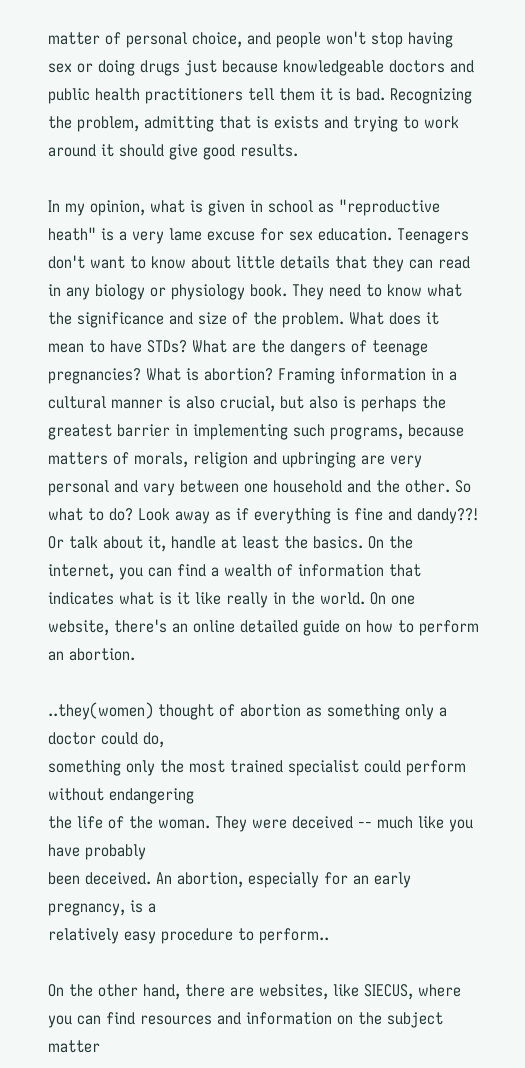matter of personal choice, and people won't stop having sex or doing drugs just because knowledgeable doctors and public health practitioners tell them it is bad. Recognizing the problem, admitting that is exists and trying to work around it should give good results.

In my opinion, what is given in school as "reproductive heath" is a very lame excuse for sex education. Teenagers don't want to know about little details that they can read in any biology or physiology book. They need to know what the significance and size of the problem. What does it mean to have STDs? What are the dangers of teenage pregnancies? What is abortion? Framing information in a cultural manner is also crucial, but also is perhaps the greatest barrier in implementing such programs, because matters of morals, religion and upbringing are very personal and vary between one household and the other. So what to do? Look away as if everything is fine and dandy??! Or talk about it, handle at least the basics. On the internet, you can find a wealth of information that indicates what is it like really in the world. On one website, there's an online detailed guide on how to perform an abortion.

..they(women) thought of abortion as something only a doctor could do,
something only the most trained specialist could perform without endangering
the life of the woman. They were deceived -- much like you have probably
been deceived. An abortion, especially for an early pregnancy, is a
relatively easy procedure to perform..

On the other hand, there are websites, like SIECUS, where you can find resources and information on the subject matter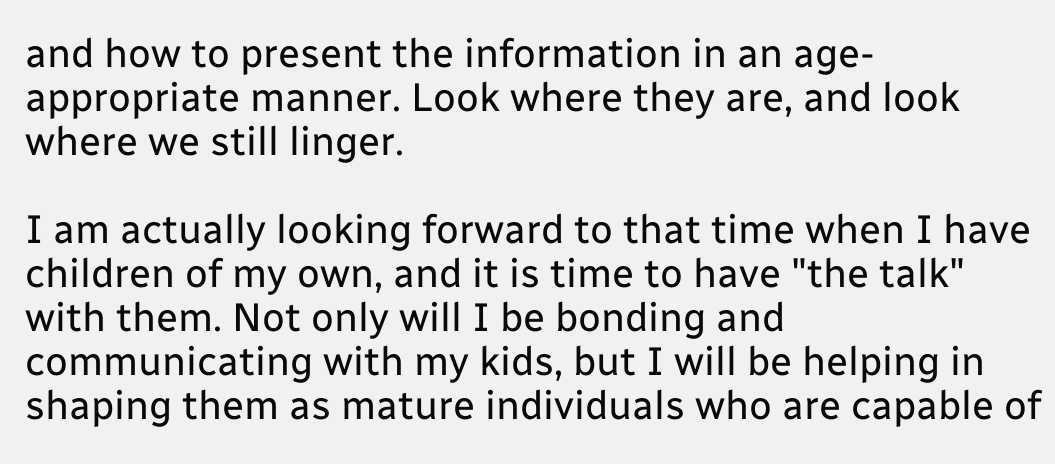and how to present the information in an age-appropriate manner. Look where they are, and look where we still linger.

I am actually looking forward to that time when I have children of my own, and it is time to have "the talk" with them. Not only will I be bonding and communicating with my kids, but I will be helping in shaping them as mature individuals who are capable of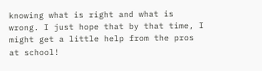knowing what is right and what is wrong. I just hope that by that time, I might get a little help from the pros at school!